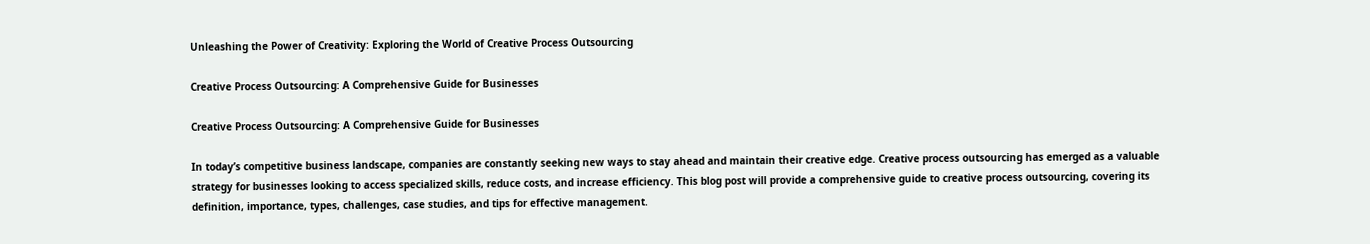Unleashing the Power of Creativity: Exploring the World of Creative Process Outsourcing

Creative Process Outsourcing: A Comprehensive Guide for Businesses

Creative Process Outsourcing: A Comprehensive Guide for Businesses

In today’s competitive business landscape, companies are constantly seeking new ways to stay ahead and maintain their creative edge. Creative process outsourcing has emerged as a valuable strategy for businesses looking to access specialized skills, reduce costs, and increase efficiency. This blog post will provide a comprehensive guide to creative process outsourcing, covering its definition, importance, types, challenges, case studies, and tips for effective management.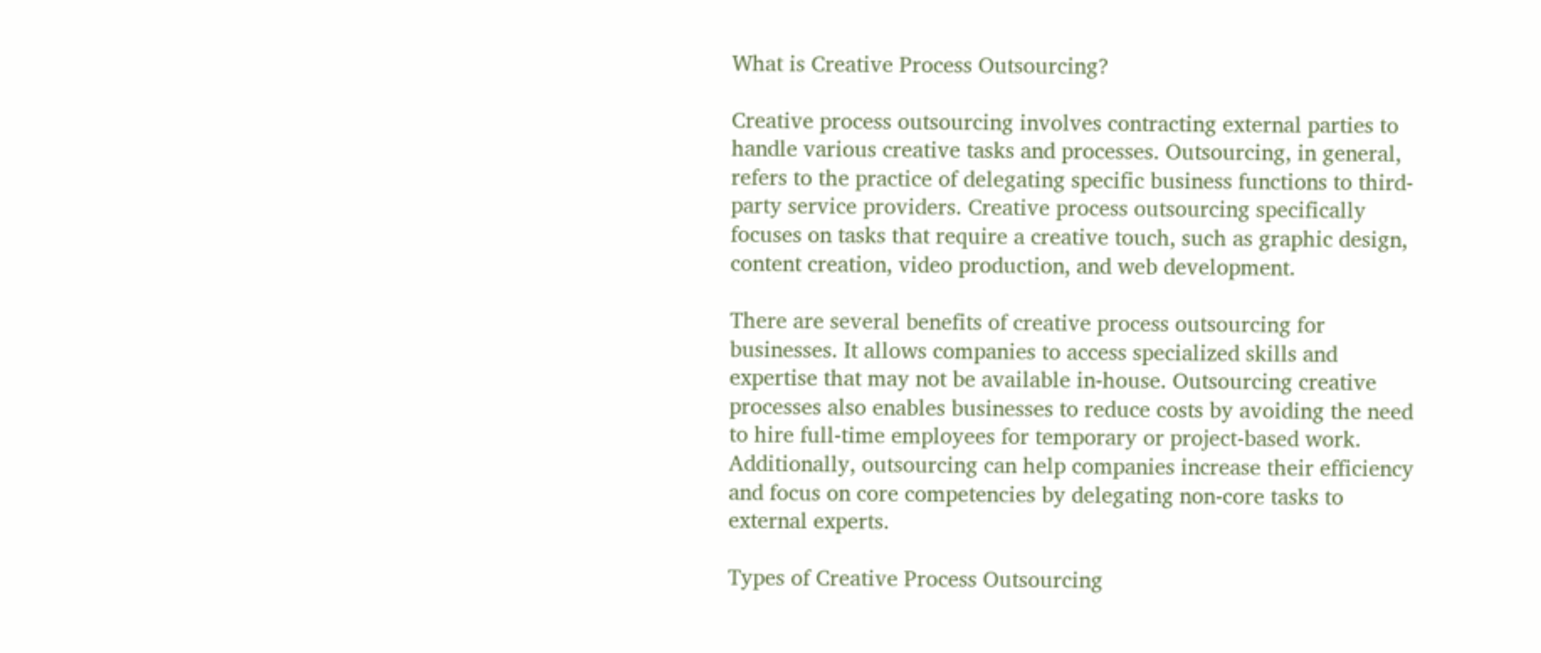What is Creative Process Outsourcing?

Creative process outsourcing involves contracting external parties to handle various creative tasks and processes. Outsourcing, in general, refers to the practice of delegating specific business functions to third-party service providers. Creative process outsourcing specifically focuses on tasks that require a creative touch, such as graphic design, content creation, video production, and web development.

There are several benefits of creative process outsourcing for businesses. It allows companies to access specialized skills and expertise that may not be available in-house. Outsourcing creative processes also enables businesses to reduce costs by avoiding the need to hire full-time employees for temporary or project-based work. Additionally, outsourcing can help companies increase their efficiency and focus on core competencies by delegating non-core tasks to external experts.

Types of Creative Process Outsourcing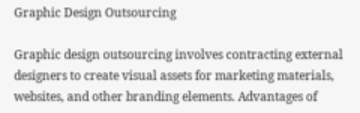Graphic Design Outsourcing

Graphic design outsourcing involves contracting external designers to create visual assets for marketing materials, websites, and other branding elements. Advantages of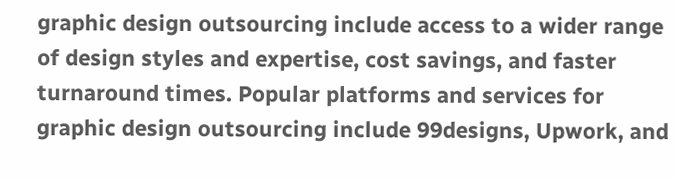graphic design outsourcing include access to a wider range of design styles and expertise, cost savings, and faster turnaround times. Popular platforms and services for graphic design outsourcing include 99designs, Upwork, and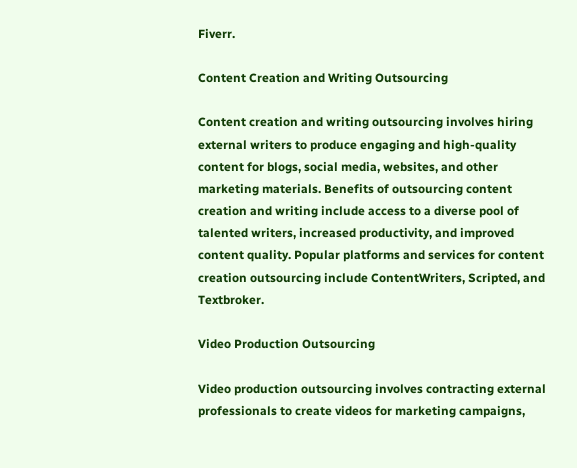Fiverr.

Content Creation and Writing Outsourcing

Content creation and writing outsourcing involves hiring external writers to produce engaging and high-quality content for blogs, social media, websites, and other marketing materials. Benefits of outsourcing content creation and writing include access to a diverse pool of talented writers, increased productivity, and improved content quality. Popular platforms and services for content creation outsourcing include ContentWriters, Scripted, and Textbroker.

Video Production Outsourcing

Video production outsourcing involves contracting external professionals to create videos for marketing campaigns,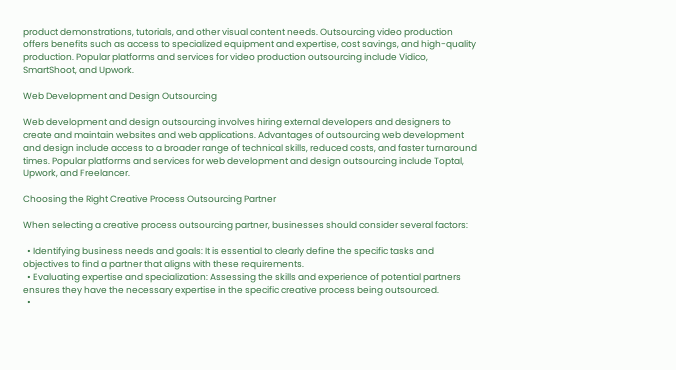product demonstrations, tutorials, and other visual content needs. Outsourcing video production offers benefits such as access to specialized equipment and expertise, cost savings, and high-quality production. Popular platforms and services for video production outsourcing include Vidico, SmartShoot, and Upwork.

Web Development and Design Outsourcing

Web development and design outsourcing involves hiring external developers and designers to create and maintain websites and web applications. Advantages of outsourcing web development and design include access to a broader range of technical skills, reduced costs, and faster turnaround times. Popular platforms and services for web development and design outsourcing include Toptal, Upwork, and Freelancer.

Choosing the Right Creative Process Outsourcing Partner

When selecting a creative process outsourcing partner, businesses should consider several factors:

  • Identifying business needs and goals: It is essential to clearly define the specific tasks and objectives to find a partner that aligns with these requirements.
  • Evaluating expertise and specialization: Assessing the skills and experience of potential partners ensures they have the necessary expertise in the specific creative process being outsourced.
  •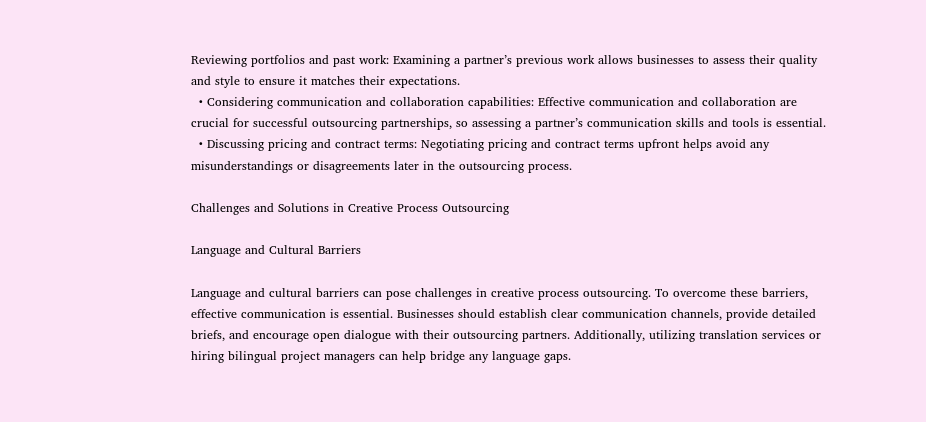Reviewing portfolios and past work: Examining a partner’s previous work allows businesses to assess their quality and style to ensure it matches their expectations.
  • Considering communication and collaboration capabilities: Effective communication and collaboration are crucial for successful outsourcing partnerships, so assessing a partner’s communication skills and tools is essential.
  • Discussing pricing and contract terms: Negotiating pricing and contract terms upfront helps avoid any misunderstandings or disagreements later in the outsourcing process.

Challenges and Solutions in Creative Process Outsourcing

Language and Cultural Barriers

Language and cultural barriers can pose challenges in creative process outsourcing. To overcome these barriers, effective communication is essential. Businesses should establish clear communication channels, provide detailed briefs, and encourage open dialogue with their outsourcing partners. Additionally, utilizing translation services or hiring bilingual project managers can help bridge any language gaps.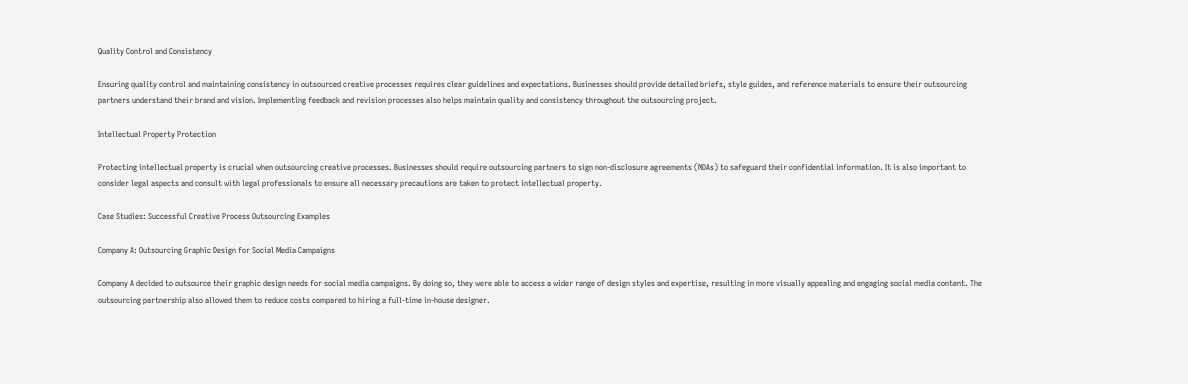Quality Control and Consistency

Ensuring quality control and maintaining consistency in outsourced creative processes requires clear guidelines and expectations. Businesses should provide detailed briefs, style guides, and reference materials to ensure their outsourcing partners understand their brand and vision. Implementing feedback and revision processes also helps maintain quality and consistency throughout the outsourcing project.

Intellectual Property Protection

Protecting intellectual property is crucial when outsourcing creative processes. Businesses should require outsourcing partners to sign non-disclosure agreements (NDAs) to safeguard their confidential information. It is also important to consider legal aspects and consult with legal professionals to ensure all necessary precautions are taken to protect intellectual property.

Case Studies: Successful Creative Process Outsourcing Examples

Company A: Outsourcing Graphic Design for Social Media Campaigns

Company A decided to outsource their graphic design needs for social media campaigns. By doing so, they were able to access a wider range of design styles and expertise, resulting in more visually appealing and engaging social media content. The outsourcing partnership also allowed them to reduce costs compared to hiring a full-time in-house designer.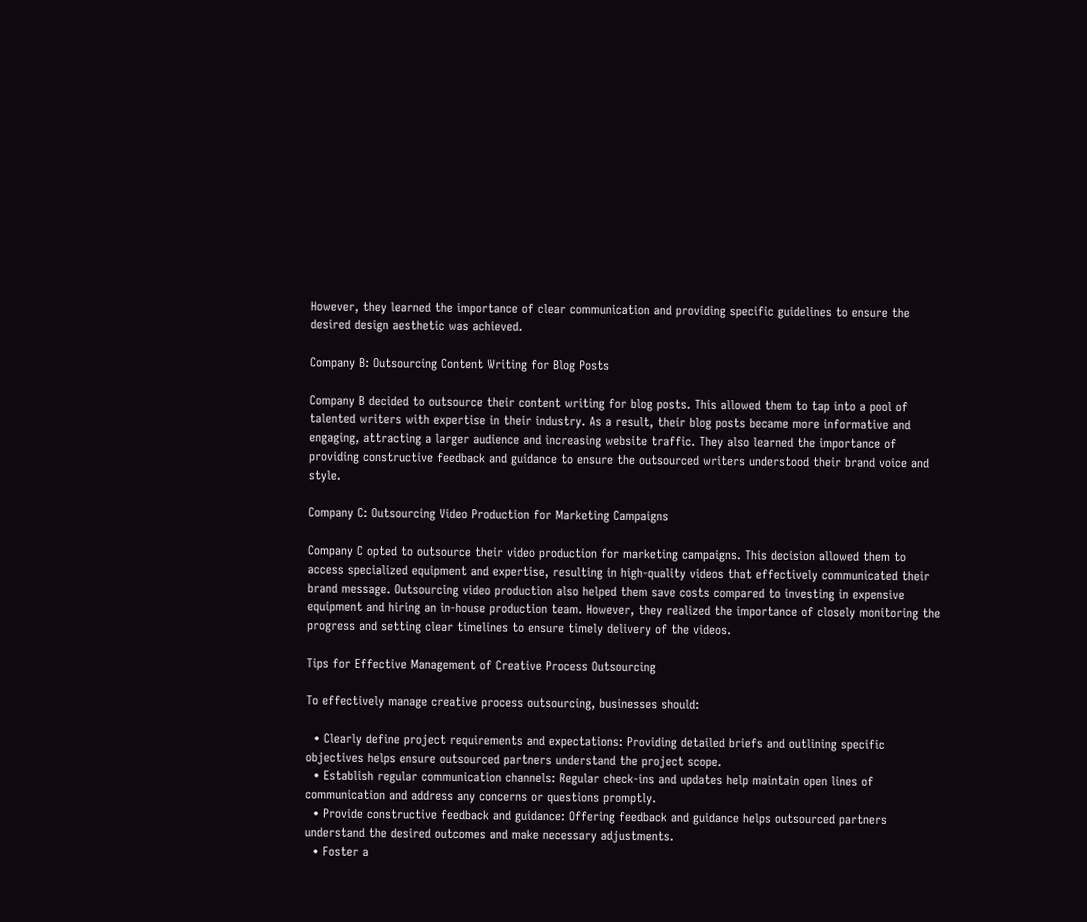However, they learned the importance of clear communication and providing specific guidelines to ensure the desired design aesthetic was achieved.

Company B: Outsourcing Content Writing for Blog Posts

Company B decided to outsource their content writing for blog posts. This allowed them to tap into a pool of talented writers with expertise in their industry. As a result, their blog posts became more informative and engaging, attracting a larger audience and increasing website traffic. They also learned the importance of providing constructive feedback and guidance to ensure the outsourced writers understood their brand voice and style.

Company C: Outsourcing Video Production for Marketing Campaigns

Company C opted to outsource their video production for marketing campaigns. This decision allowed them to access specialized equipment and expertise, resulting in high-quality videos that effectively communicated their brand message. Outsourcing video production also helped them save costs compared to investing in expensive equipment and hiring an in-house production team. However, they realized the importance of closely monitoring the progress and setting clear timelines to ensure timely delivery of the videos.

Tips for Effective Management of Creative Process Outsourcing

To effectively manage creative process outsourcing, businesses should:

  • Clearly define project requirements and expectations: Providing detailed briefs and outlining specific objectives helps ensure outsourced partners understand the project scope.
  • Establish regular communication channels: Regular check-ins and updates help maintain open lines of communication and address any concerns or questions promptly.
  • Provide constructive feedback and guidance: Offering feedback and guidance helps outsourced partners understand the desired outcomes and make necessary adjustments.
  • Foster a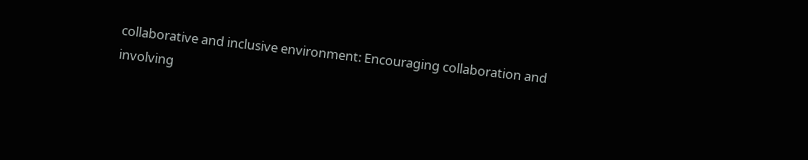collaborative and inclusive environment: Encouraging collaboration and involving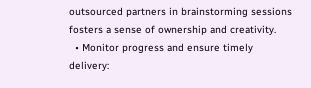outsourced partners in brainstorming sessions fosters a sense of ownership and creativity.
  • Monitor progress and ensure timely delivery: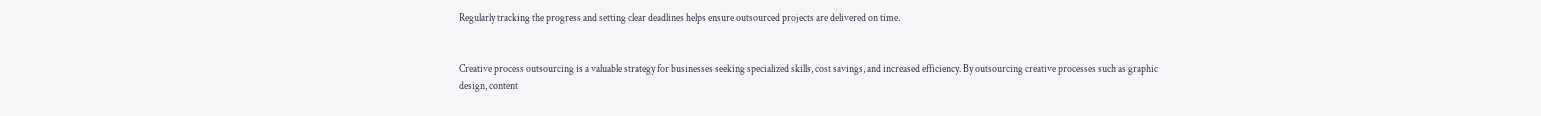Regularly tracking the progress and setting clear deadlines helps ensure outsourced projects are delivered on time.


Creative process outsourcing is a valuable strategy for businesses seeking specialized skills, cost savings, and increased efficiency. By outsourcing creative processes such as graphic design, content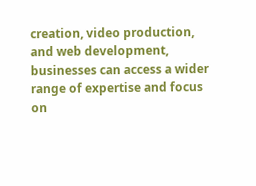creation, video production, and web development, businesses can access a wider range of expertise and focus on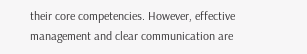their core competencies. However, effective management and clear communication are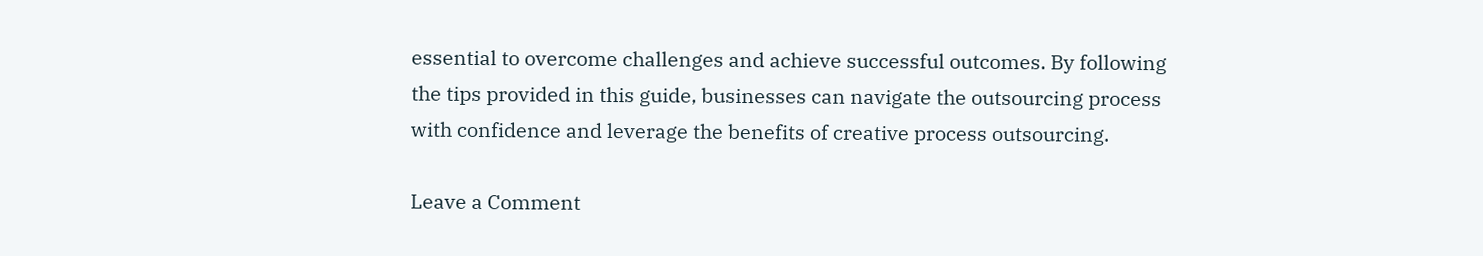essential to overcome challenges and achieve successful outcomes. By following the tips provided in this guide, businesses can navigate the outsourcing process with confidence and leverage the benefits of creative process outsourcing.

Leave a Comment